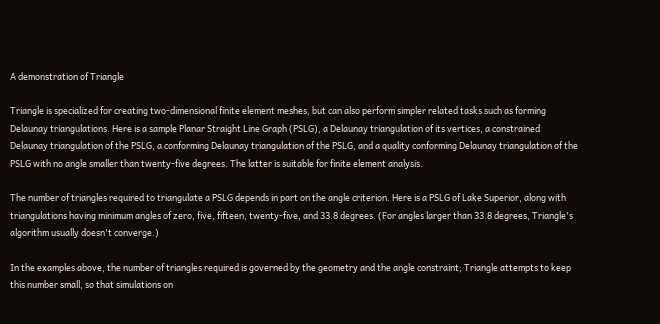A demonstration of Triangle

Triangle is specialized for creating two-dimensional finite element meshes, but can also perform simpler related tasks such as forming Delaunay triangulations. Here is a sample Planar Straight Line Graph (PSLG), a Delaunay triangulation of its vertices, a constrained Delaunay triangulation of the PSLG, a conforming Delaunay triangulation of the PSLG, and a quality conforming Delaunay triangulation of the PSLG with no angle smaller than twenty-five degrees. The latter is suitable for finite element analysis.

The number of triangles required to triangulate a PSLG depends in part on the angle criterion. Here is a PSLG of Lake Superior, along with triangulations having minimum angles of zero, five, fifteen, twenty-five, and 33.8 degrees. (For angles larger than 33.8 degrees, Triangle's algorithm usually doesn't converge.)

In the examples above, the number of triangles required is governed by the geometry and the angle constraint; Triangle attempts to keep this number small, so that simulations on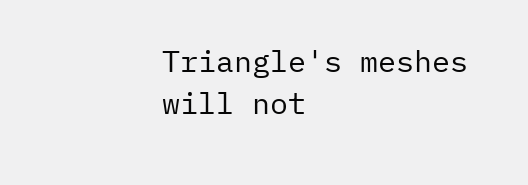Triangle's meshes will not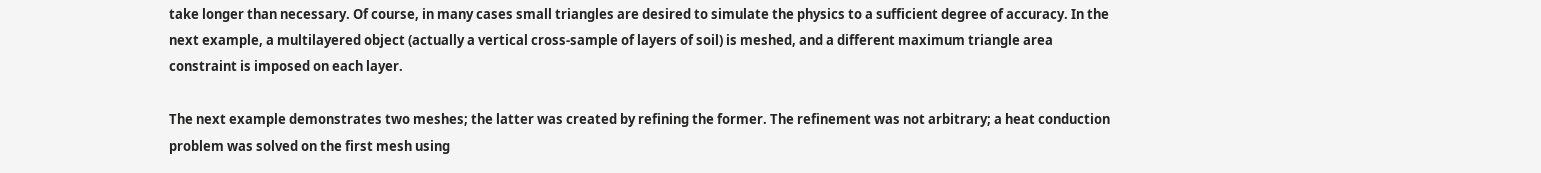take longer than necessary. Of course, in many cases small triangles are desired to simulate the physics to a sufficient degree of accuracy. In the next example, a multilayered object (actually a vertical cross-sample of layers of soil) is meshed, and a different maximum triangle area constraint is imposed on each layer.

The next example demonstrates two meshes; the latter was created by refining the former. The refinement was not arbitrary; a heat conduction problem was solved on the first mesh using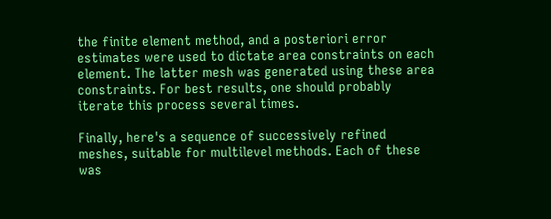the finite element method, and a posteriori error estimates were used to dictate area constraints on each element. The latter mesh was generated using these area constraints. For best results, one should probably iterate this process several times.

Finally, here's a sequence of successively refined meshes, suitable for multilevel methods. Each of these was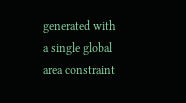generated with a single global area constraint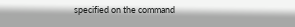specified on the command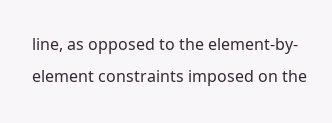line, as opposed to the element-by-element constraints imposed on the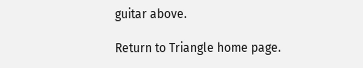guitar above.

Return to Triangle home page.